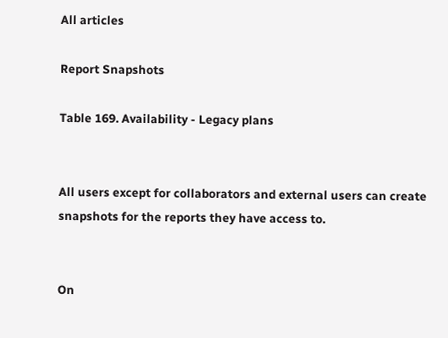All articles

Report Snapshots

Table 169. Availability - Legacy plans


All users except for collaborators and external users can create snapshots for the reports they have access to.


On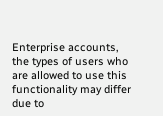Enterprise accounts, the types of users who are allowed to use this functionality may differ due to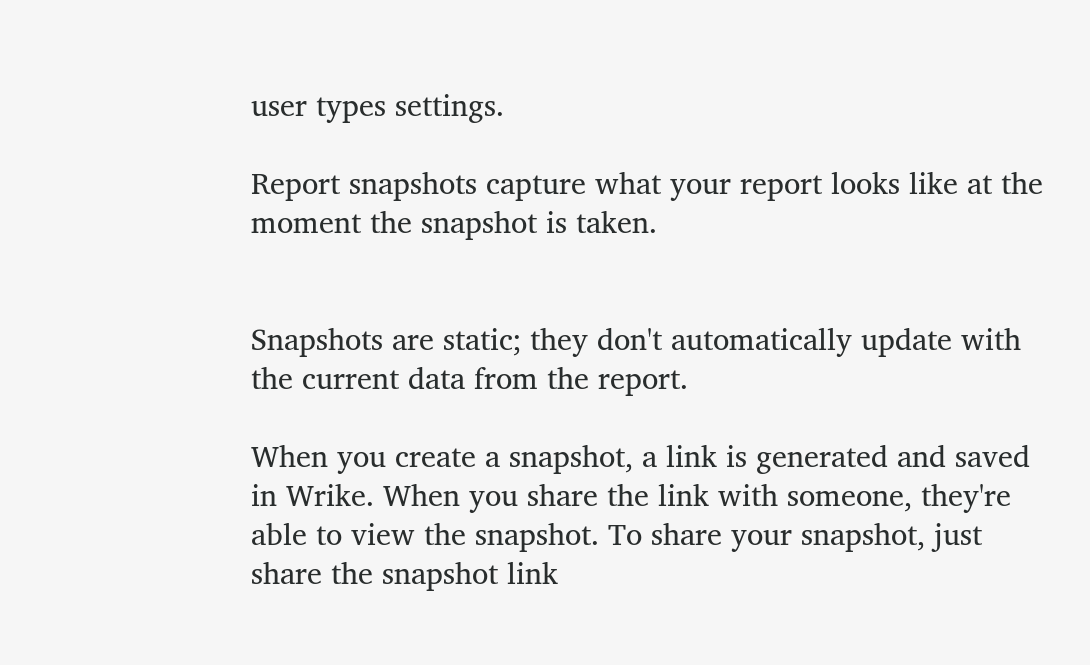user types settings.

Report snapshots capture what your report looks like at the moment the snapshot is taken.


Snapshots are static; they don't automatically update with the current data from the report.

When you create a snapshot, a link is generated and saved in Wrike. When you share the link with someone, they're able to view the snapshot. To share your snapshot, just share the snapshot link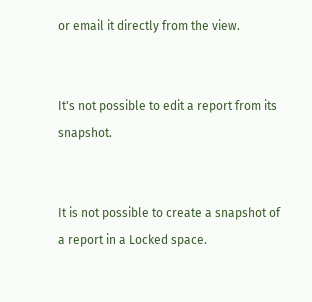or email it directly from the view.


It's not possible to edit a report from its snapshot.


It is not possible to create a snapshot of a report in a Locked space.